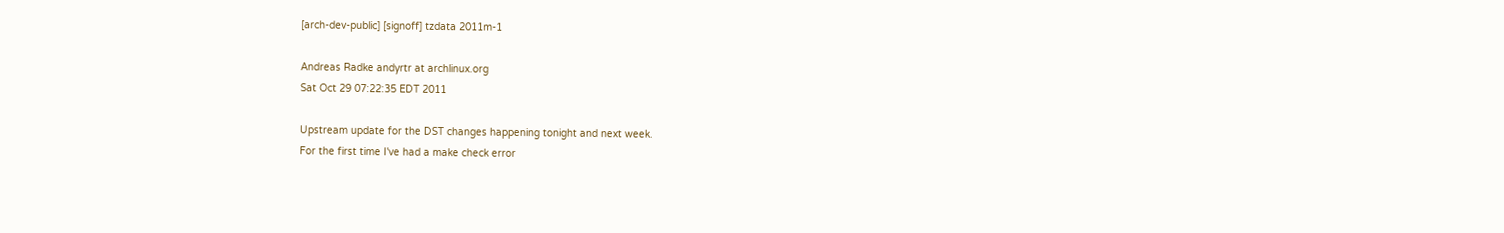[arch-dev-public] [signoff] tzdata 2011m-1

Andreas Radke andyrtr at archlinux.org
Sat Oct 29 07:22:35 EDT 2011

Upstream update for the DST changes happening tonight and next week.
For the first time I've had a make check error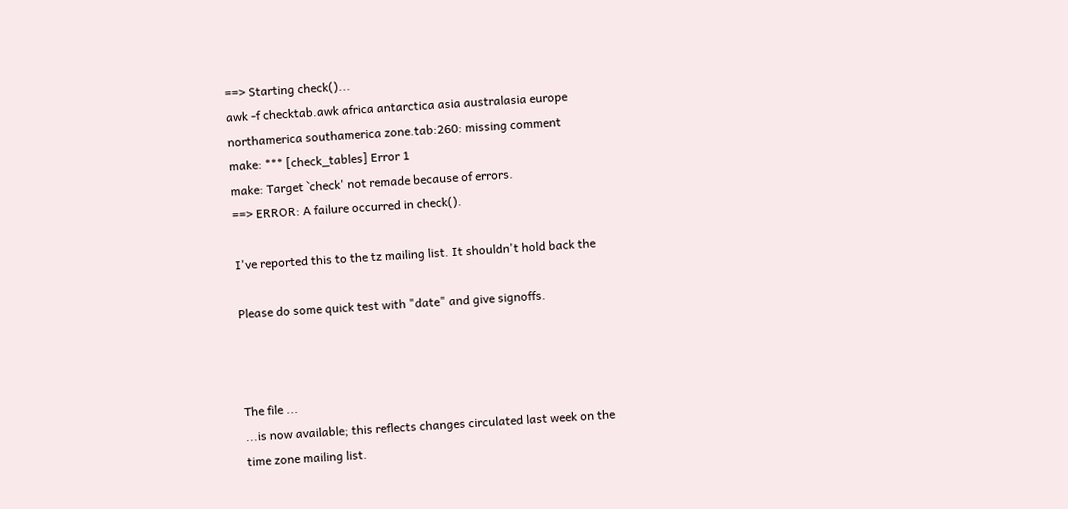==> Starting check()...
awk -f checktab.awk africa antarctica asia australasia europe
northamerica southamerica zone.tab:260: missing comment
make: *** [check_tables] Error 1
make: Target `check' not remade because of errors.
==> ERROR: A failure occurred in check().

I've reported this to the tz mailing list. It shouldn't hold back the

Please do some quick test with "date" and give signoffs.



The file ...
...is now available; this reflects changes circulated last week on the
time zone mailing list.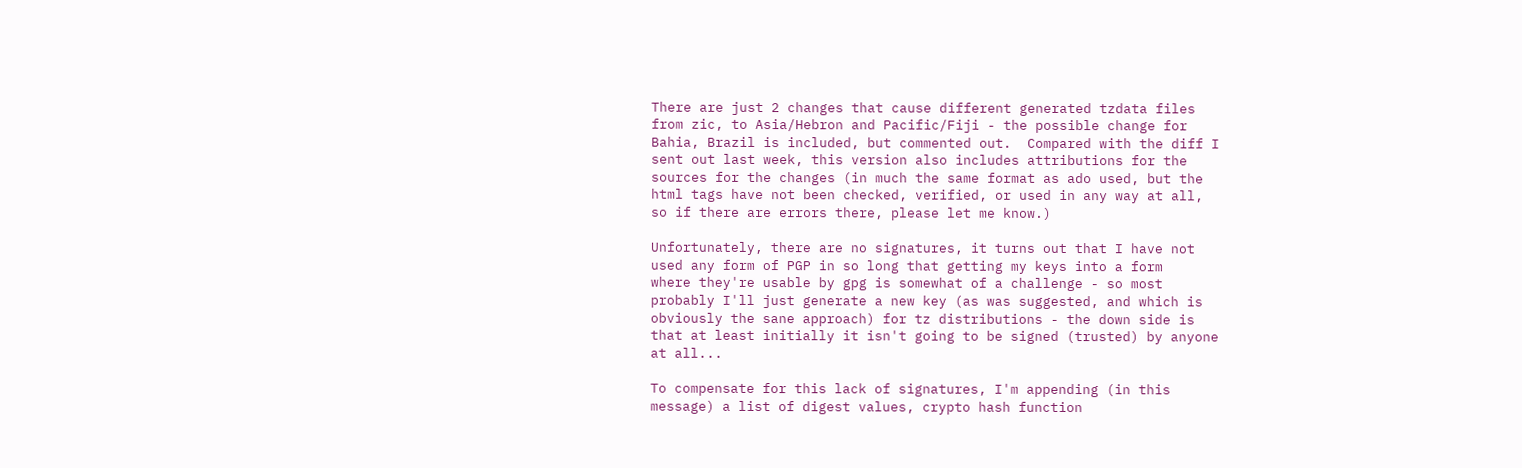There are just 2 changes that cause different generated tzdata files
from zic, to Asia/Hebron and Pacific/Fiji - the possible change for
Bahia, Brazil is included, but commented out.  Compared with the diff I
sent out last week, this version also includes attributions for the
sources for the changes (in much the same format as ado used, but the
html tags have not been checked, verified, or used in any way at all,
so if there are errors there, please let me know.)

Unfortunately, there are no signatures, it turns out that I have not
used any form of PGP in so long that getting my keys into a form
where they're usable by gpg is somewhat of a challenge - so most
probably I'll just generate a new key (as was suggested, and which is
obviously the sane approach) for tz distributions - the down side is
that at least initially it isn't going to be signed (trusted) by anyone
at all...

To compensate for this lack of signatures, I'm appending (in this
message) a list of digest values, crypto hash function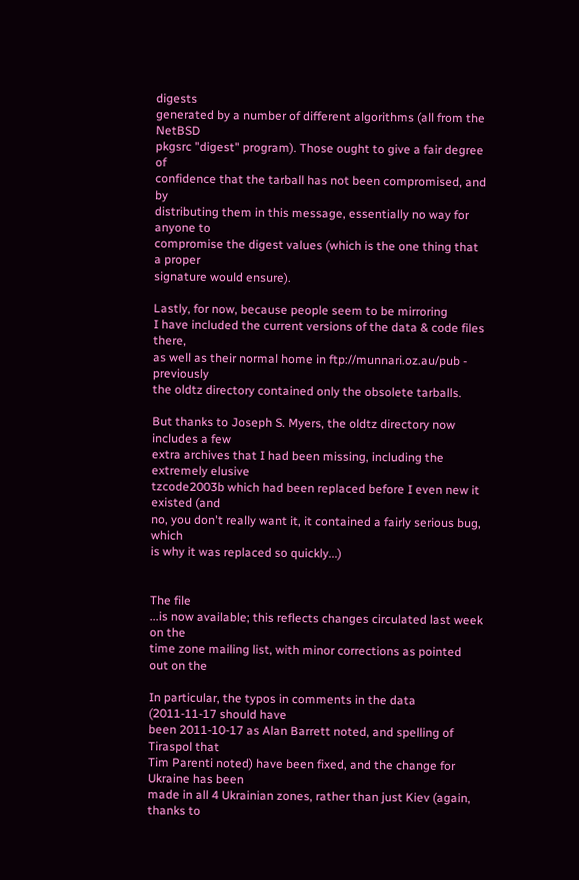digests
generated by a number of different algorithms (all from the NetBSD
pkgsrc "digest" program). Those ought to give a fair degree of
confidence that the tarball has not been compromised, and by
distributing them in this message, essentially no way for anyone to
compromise the digest values (which is the one thing that a proper
signature would ensure).

Lastly, for now, because people seem to be mirroring
I have included the current versions of the data & code files there,
as well as their normal home in ftp://munnari.oz.au/pub - previously
the oldtz directory contained only the obsolete tarballs.

But thanks to Joseph S. Myers, the oldtz directory now includes a few
extra archives that I had been missing, including the extremely elusive
tzcode2003b which had been replaced before I even new it existed (and
no, you don't really want it, it contained a fairly serious bug, which
is why it was replaced so quickly...)


The file
...is now available; this reflects changes circulated last week on the
time zone mailing list, with minor corrections as pointed out on the

In particular, the typos in comments in the data (2011-11-17 should have
been 2011-10-17 as Alan Barrett noted, and spelling of Tiraspol that
Tim Parenti noted) have been fixed, and the change for Ukraine has been
made in all 4 Ukrainian zones, rather than just Kiev (again, thanks to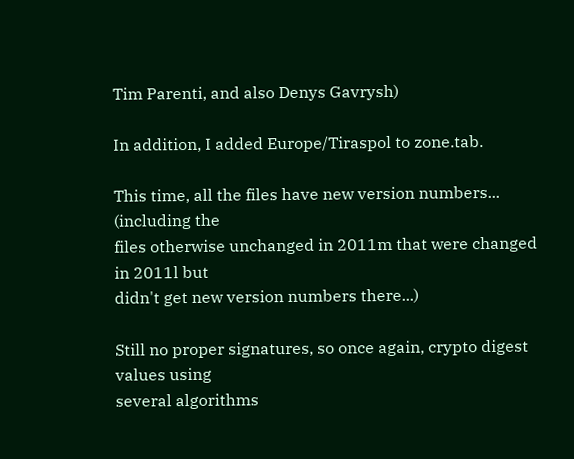Tim Parenti, and also Denys Gavrysh)

In addition, I added Europe/Tiraspol to zone.tab.

This time, all the files have new version numbers...  (including the
files otherwise unchanged in 2011m that were changed in 2011l but
didn't get new version numbers there...)

Still no proper signatures, so once again, crypto digest values using
several algorithms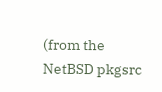(from the NetBSD pkgsrc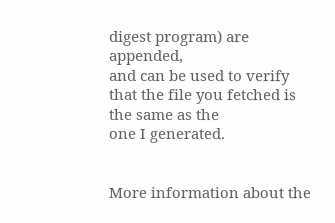digest program) are appended,
and can be used to verify that the file you fetched is the same as the
one I generated.


More information about the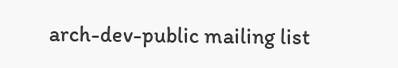arch-dev-public mailing list